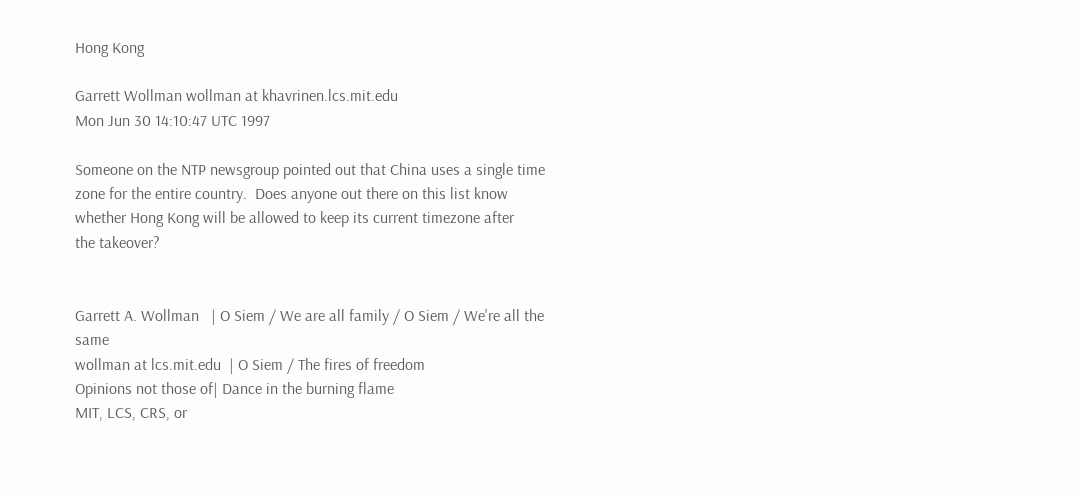Hong Kong

Garrett Wollman wollman at khavrinen.lcs.mit.edu
Mon Jun 30 14:10:47 UTC 1997

Someone on the NTP newsgroup pointed out that China uses a single time
zone for the entire country.  Does anyone out there on this list know
whether Hong Kong will be allowed to keep its current timezone after
the takeover?


Garrett A. Wollman   | O Siem / We are all family / O Siem / We're all the same
wollman at lcs.mit.edu  | O Siem / The fires of freedom
Opinions not those of| Dance in the burning flame
MIT, LCS, CRS, or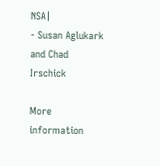NSA|                     - Susan Aglukark and Chad Irschick

More information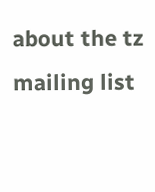about the tz mailing list